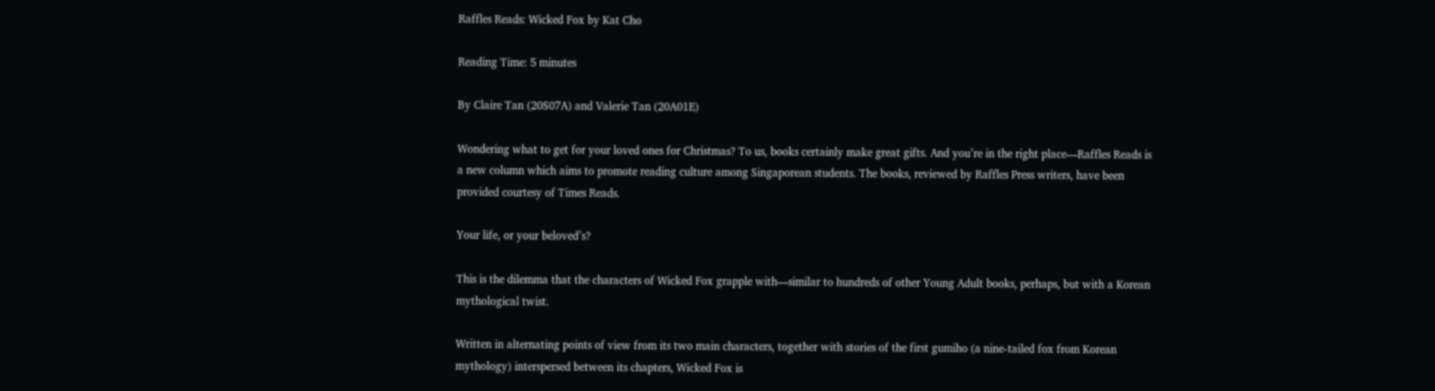Raffles Reads: Wicked Fox by Kat Cho

Reading Time: 5 minutes

By Claire Tan (20S07A) and Valerie Tan (20A01E)

Wondering what to get for your loved ones for Christmas? To us, books certainly make great gifts. And you’re in the right place—Raffles Reads is a new column which aims to promote reading culture among Singaporean students. The books, reviewed by Raffles Press writers, have been provided courtesy of Times Reads.

Your life, or your beloved’s?

This is the dilemma that the characters of Wicked Fox grapple with—similar to hundreds of other Young Adult books, perhaps, but with a Korean mythological twist.

Written in alternating points of view from its two main characters, together with stories of the first gumiho (a nine-tailed fox from Korean mythology) interspersed between its chapters, Wicked Fox is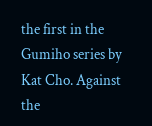the first in the Gumiho series by Kat Cho. Against the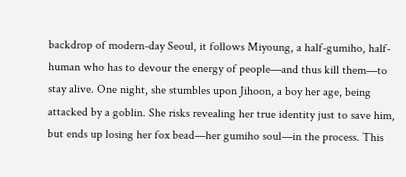backdrop of modern-day Seoul, it follows Miyoung, a half-gumiho, half-human who has to devour the energy of people—and thus kill them—to stay alive. One night, she stumbles upon Jihoon, a boy her age, being attacked by a goblin. She risks revealing her true identity just to save him, but ends up losing her fox bead—her gumiho soul—in the process. This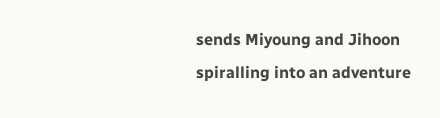sends Miyoung and Jihoon spiralling into an adventure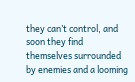they can’t control, and soon they find themselves surrounded by enemies and a looming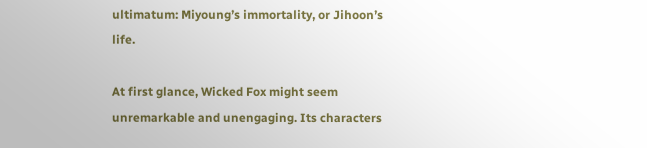ultimatum: Miyoung’s immortality, or Jihoon’s life.

At first glance, Wicked Fox might seem unremarkable and unengaging. Its characters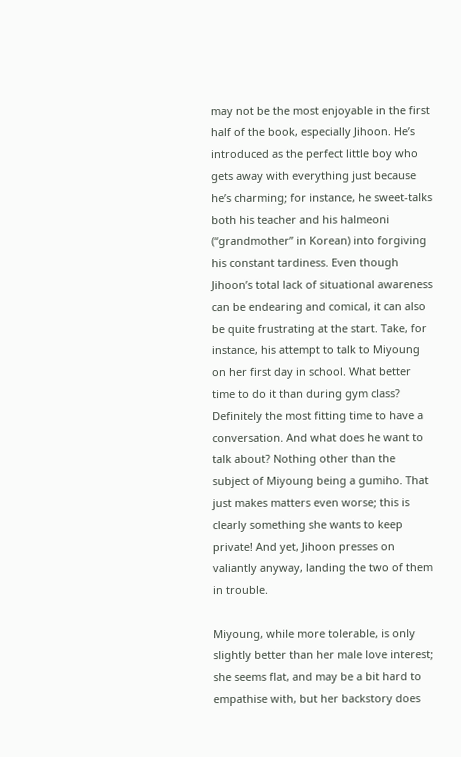may not be the most enjoyable in the first half of the book, especially Jihoon. He’s introduced as the perfect little boy who gets away with everything just because he’s charming; for instance, he sweet-talks both his teacher and his halmeoni (“grandmother” in Korean) into forgiving his constant tardiness. Even though Jihoon’s total lack of situational awareness can be endearing and comical, it can also be quite frustrating at the start. Take, for instance, his attempt to talk to Miyoung on her first day in school. What better time to do it than during gym class? Definitely the most fitting time to have a conversation. And what does he want to talk about? Nothing other than the subject of Miyoung being a gumiho. That just makes matters even worse; this is clearly something she wants to keep private! And yet, Jihoon presses on valiantly anyway, landing the two of them in trouble.

Miyoung, while more tolerable, is only slightly better than her male love interest; she seems flat, and may be a bit hard to empathise with, but her backstory does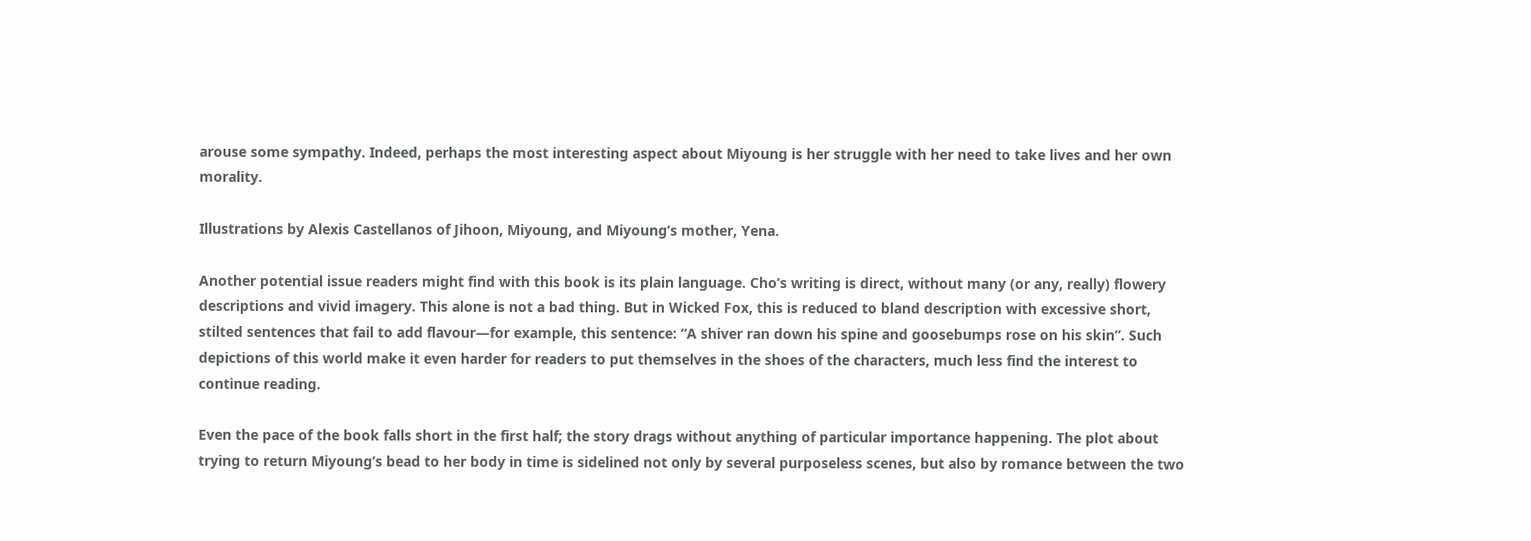arouse some sympathy. Indeed, perhaps the most interesting aspect about Miyoung is her struggle with her need to take lives and her own morality.

Illustrations by Alexis Castellanos of Jihoon, Miyoung, and Miyoung’s mother, Yena.

Another potential issue readers might find with this book is its plain language. Cho’s writing is direct, without many (or any, really) flowery descriptions and vivid imagery. This alone is not a bad thing. But in Wicked Fox, this is reduced to bland description with excessive short, stilted sentences that fail to add flavour—for example, this sentence: “A shiver ran down his spine and goosebumps rose on his skin”. Such depictions of this world make it even harder for readers to put themselves in the shoes of the characters, much less find the interest to continue reading.

Even the pace of the book falls short in the first half; the story drags without anything of particular importance happening. The plot about trying to return Miyoung’s bead to her body in time is sidelined not only by several purposeless scenes, but also by romance between the two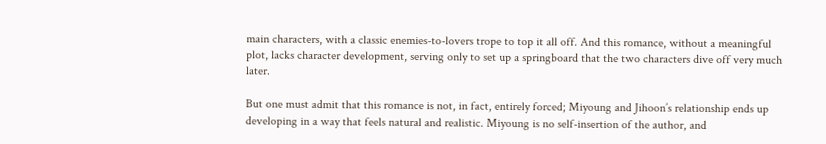main characters, with a classic enemies-to-lovers trope to top it all off. And this romance, without a meaningful plot, lacks character development, serving only to set up a springboard that the two characters dive off very much later.

But one must admit that this romance is not, in fact, entirely forced; Miyoung and Jihoon’s relationship ends up developing in a way that feels natural and realistic. Miyoung is no self-insertion of the author, and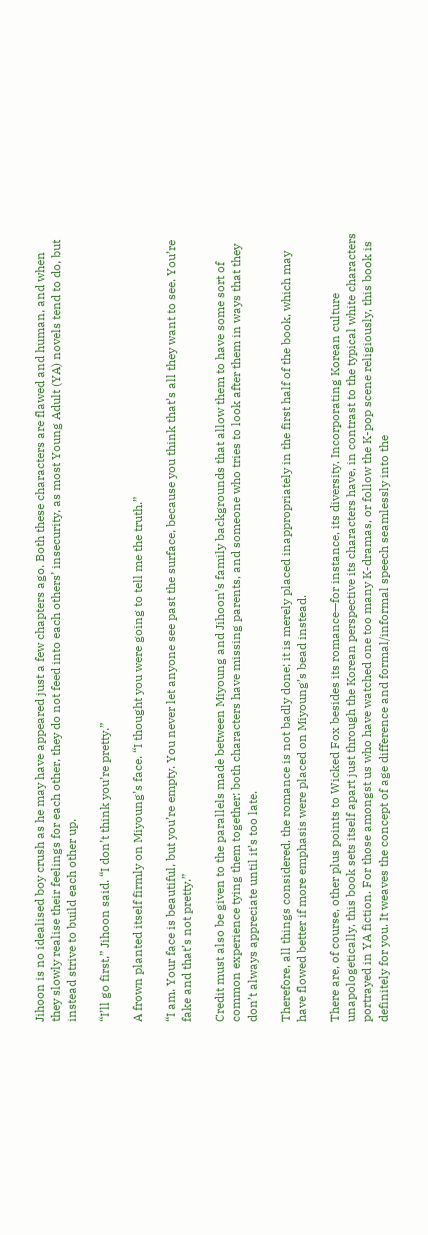Jihoon is no idealised boy crush as he may have appeared just a few chapters ago. Both these characters are flawed and human, and when they slowly realise their feelings for each other, they do not feed into each others’ insecurity, as most Young Adult (YA) novels tend to do, but instead strive to build each other up.

“I’ll go first,” Jihoon said. “I don’t think you’re pretty.”

A frown planted itself firmly on Miyoung’s face. “I thought you were going to tell me the truth.”

“I am. Your face is beautiful, but you’re empty. You never let anyone see past the surface, because you think that’s all they want to see. You’re fake and that’s not pretty.”

Credit must also be given to the parallels made between Miyoung and Jihoon’s family backgrounds that allow them to have some sort of common experience tying them together: both characters have missing parents, and someone who tries to look after them in ways that they don’t always appreciate until it’s too late.

Therefore, all things considered, the romance is not badly done; it is merely placed inappropriately in the first half of the book, which may have flowed better if more emphasis were placed on Miyoung’s bead instead.

There are, of course, other plus points to Wicked Fox besides its romance—for instance, its diversity. Incorporating Korean culture unapologetically, this book sets itself apart just through the Korean perspective its characters have, in contrast to the typical white characters portrayed in YA fiction. For those amongst us who have watched one too many K-dramas, or follow the K-pop scene religiously, this book is definitely for you. It weaves the concept of age difference and formal/informal speech seamlessly into the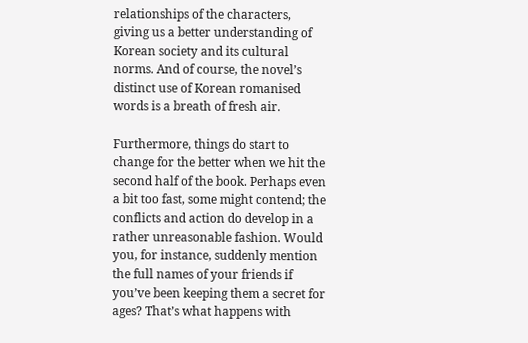relationships of the characters, giving us a better understanding of Korean society and its cultural norms. And of course, the novel’s distinct use of Korean romanised words is a breath of fresh air.

Furthermore, things do start to change for the better when we hit the second half of the book. Perhaps even a bit too fast, some might contend; the conflicts and action do develop in a rather unreasonable fashion. Would you, for instance, suddenly mention the full names of your friends if you’ve been keeping them a secret for ages? That’s what happens with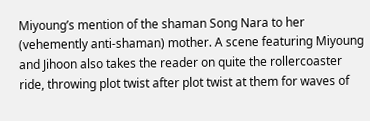Miyoung’s mention of the shaman Song Nara to her (vehemently anti-shaman) mother. A scene featuring Miyoung and Jihoon also takes the reader on quite the rollercoaster ride, throwing plot twist after plot twist at them for waves of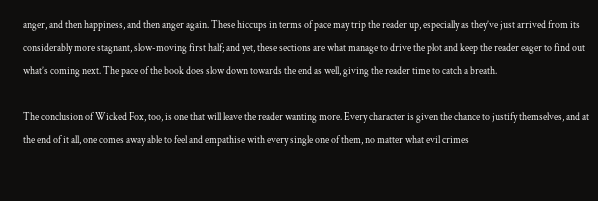anger, and then happiness, and then anger again. These hiccups in terms of pace may trip the reader up, especially as they’ve just arrived from its considerably more stagnant, slow-moving first half; and yet, these sections are what manage to drive the plot and keep the reader eager to find out what’s coming next. The pace of the book does slow down towards the end as well, giving the reader time to catch a breath.

The conclusion of Wicked Fox, too, is one that will leave the reader wanting more. Every character is given the chance to justify themselves, and at the end of it all, one comes away able to feel and empathise with every single one of them, no matter what evil crimes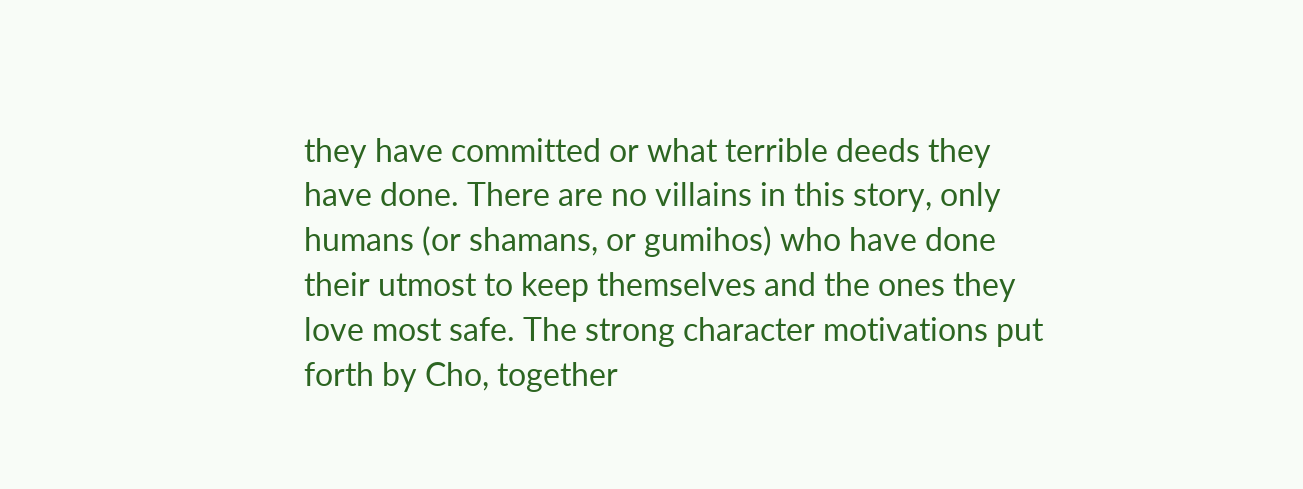they have committed or what terrible deeds they have done. There are no villains in this story, only humans (or shamans, or gumihos) who have done their utmost to keep themselves and the ones they love most safe. The strong character motivations put forth by Cho, together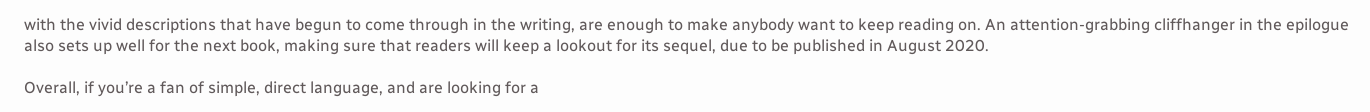with the vivid descriptions that have begun to come through in the writing, are enough to make anybody want to keep reading on. An attention-grabbing cliffhanger in the epilogue also sets up well for the next book, making sure that readers will keep a lookout for its sequel, due to be published in August 2020.

Overall, if you’re a fan of simple, direct language, and are looking for a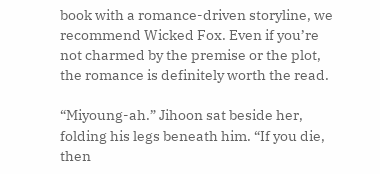book with a romance-driven storyline, we recommend Wicked Fox. Even if you’re not charmed by the premise or the plot, the romance is definitely worth the read.

“Miyoung-ah.” Jihoon sat beside her, folding his legs beneath him. “If you die, then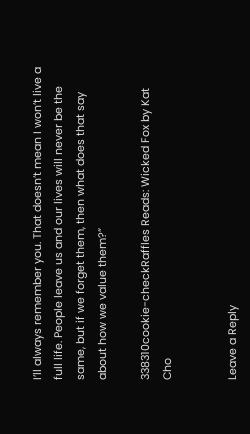I’ll always remember you. That doesn’t mean I won’t live a full life. People leave us and our lives will never be the same, but if we forget them, then what does that say about how we value them?”

338310cookie-checkRaffles Reads: Wicked Fox by Kat Cho


Leave a Reply